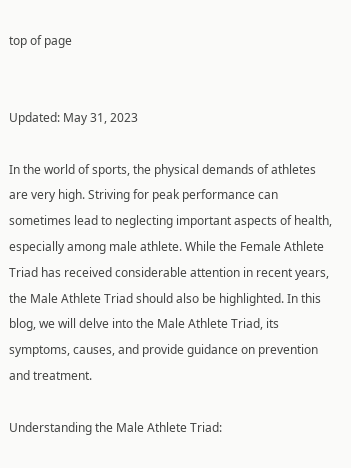top of page


Updated: May 31, 2023

In the world of sports, the physical demands of athletes are very high. Striving for peak performance can sometimes lead to neglecting important aspects of health, especially among male athlete. While the Female Athlete Triad has received considerable attention in recent years, the Male Athlete Triad should also be highlighted. In this blog, we will delve into the Male Athlete Triad, its symptoms, causes, and provide guidance on prevention and treatment.

Understanding the Male Athlete Triad: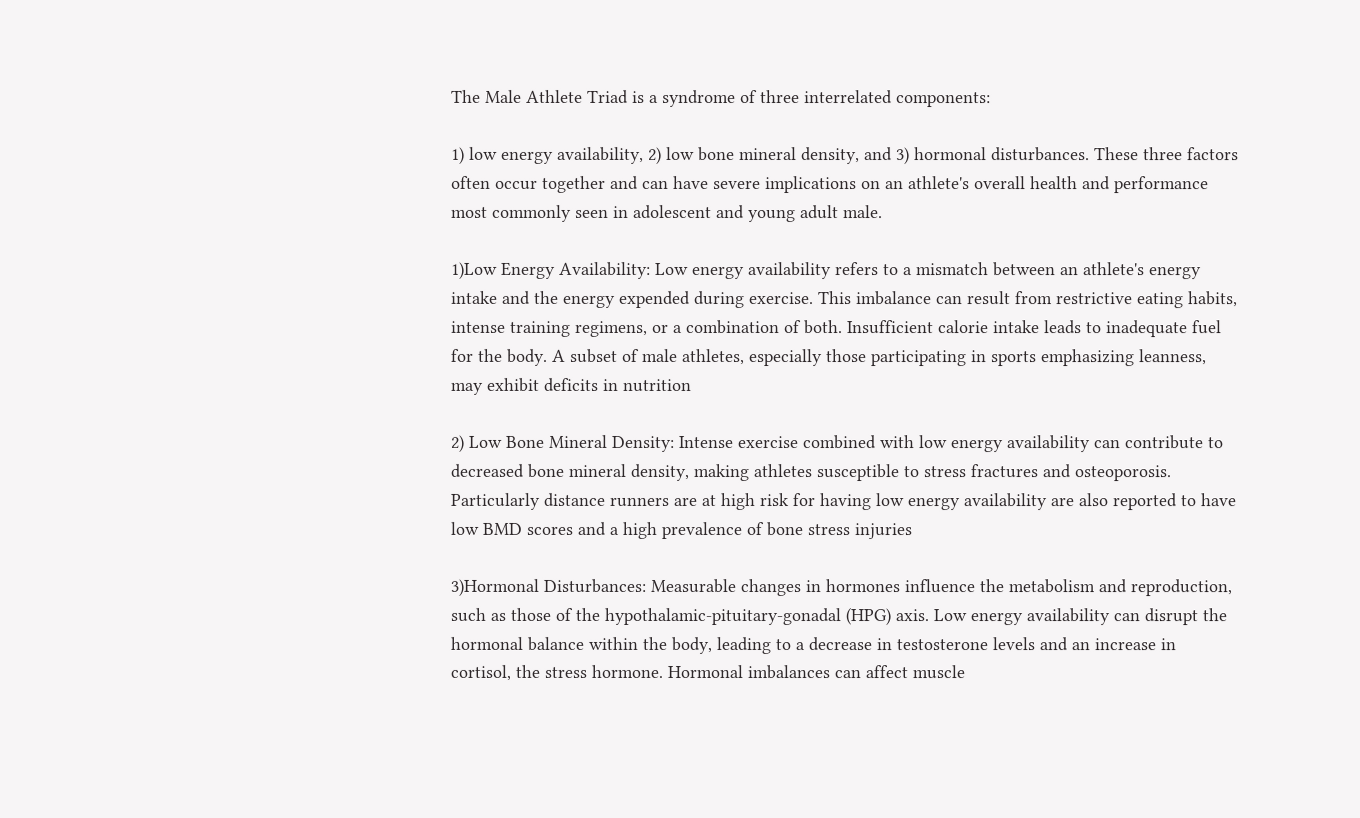The Male Athlete Triad is a syndrome of three interrelated components:

1) low energy availability, 2) low bone mineral density, and 3) hormonal disturbances. These three factors often occur together and can have severe implications on an athlete's overall health and performance most commonly seen in adolescent and young adult male.

1)Low Energy Availability: Low energy availability refers to a mismatch between an athlete's energy intake and the energy expended during exercise. This imbalance can result from restrictive eating habits, intense training regimens, or a combination of both. Insufficient calorie intake leads to inadequate fuel for the body. A subset of male athletes, especially those participating in sports emphasizing leanness, may exhibit deficits in nutrition

2) Low Bone Mineral Density: Intense exercise combined with low energy availability can contribute to decreased bone mineral density, making athletes susceptible to stress fractures and osteoporosis. Particularly distance runners are at high risk for having low energy availability are also reported to have low BMD scores and a high prevalence of bone stress injuries

3)Hormonal Disturbances: Measurable changes in hormones influence the metabolism and reproduction, such as those of the hypothalamic-pituitary-gonadal (HPG) axis. Low energy availability can disrupt the hormonal balance within the body, leading to a decrease in testosterone levels and an increase in cortisol, the stress hormone. Hormonal imbalances can affect muscle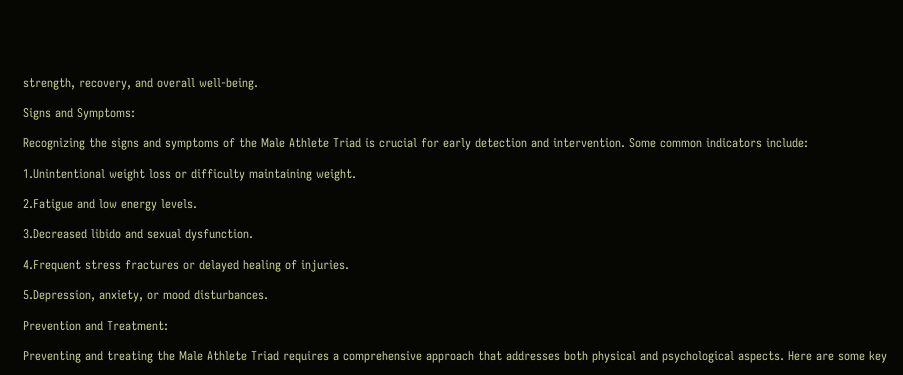strength, recovery, and overall well-being.

Signs and Symptoms:

Recognizing the signs and symptoms of the Male Athlete Triad is crucial for early detection and intervention. Some common indicators include:

1.Unintentional weight loss or difficulty maintaining weight.

2.Fatigue and low energy levels.

3.Decreased libido and sexual dysfunction.

4.Frequent stress fractures or delayed healing of injuries.

5.Depression, anxiety, or mood disturbances.

Prevention and Treatment:

Preventing and treating the Male Athlete Triad requires a comprehensive approach that addresses both physical and psychological aspects. Here are some key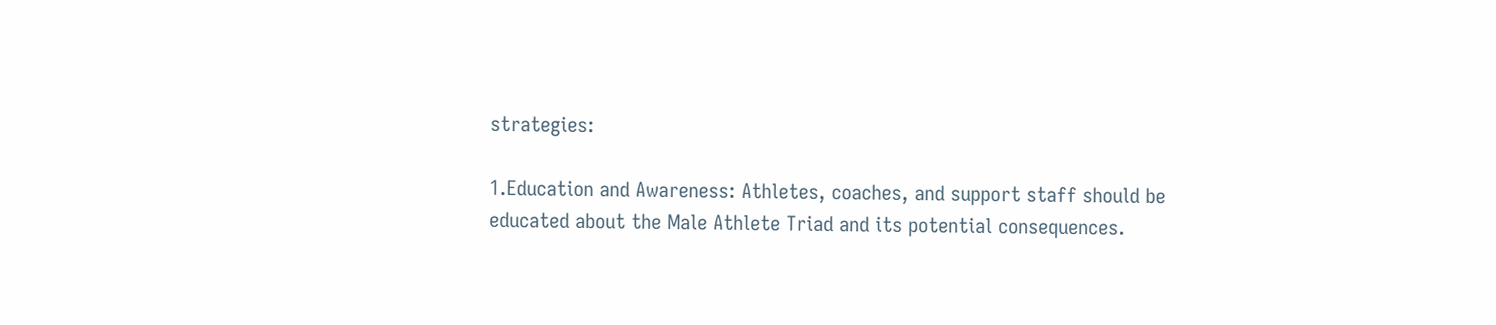strategies:

1.Education and Awareness: Athletes, coaches, and support staff should be educated about the Male Athlete Triad and its potential consequences.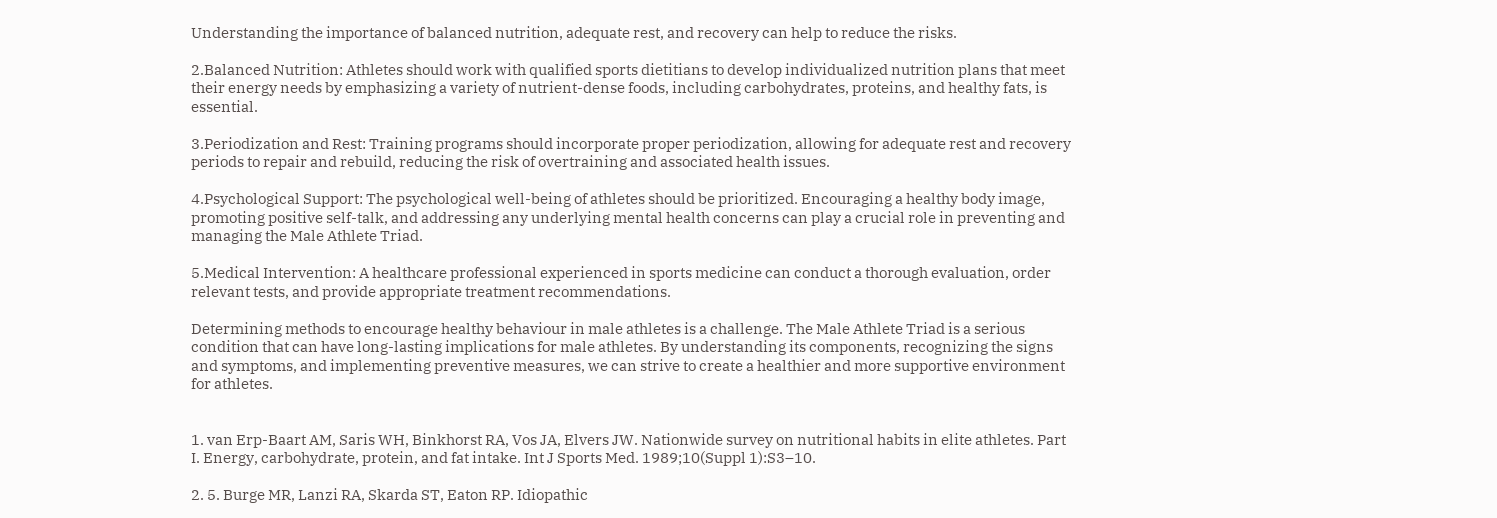Understanding the importance of balanced nutrition, adequate rest, and recovery can help to reduce the risks.

2.Balanced Nutrition: Athletes should work with qualified sports dietitians to develop individualized nutrition plans that meet their energy needs by emphasizing a variety of nutrient-dense foods, including carbohydrates, proteins, and healthy fats, is essential.

3.Periodization and Rest: Training programs should incorporate proper periodization, allowing for adequate rest and recovery periods to repair and rebuild, reducing the risk of overtraining and associated health issues.

4.Psychological Support: The psychological well-being of athletes should be prioritized. Encouraging a healthy body image, promoting positive self-talk, and addressing any underlying mental health concerns can play a crucial role in preventing and managing the Male Athlete Triad.

5.Medical Intervention: A healthcare professional experienced in sports medicine can conduct a thorough evaluation, order relevant tests, and provide appropriate treatment recommendations.

Determining methods to encourage healthy behaviour in male athletes is a challenge. The Male Athlete Triad is a serious condition that can have long-lasting implications for male athletes. By understanding its components, recognizing the signs and symptoms, and implementing preventive measures, we can strive to create a healthier and more supportive environment for athletes.


1. van Erp-Baart AM, Saris WH, Binkhorst RA, Vos JA, Elvers JW. Nationwide survey on nutritional habits in elite athletes. Part I. Energy, carbohydrate, protein, and fat intake. Int J Sports Med. 1989;10(Suppl 1):S3–10.

2. 5. Burge MR, Lanzi RA, Skarda ST, Eaton RP. Idiopathic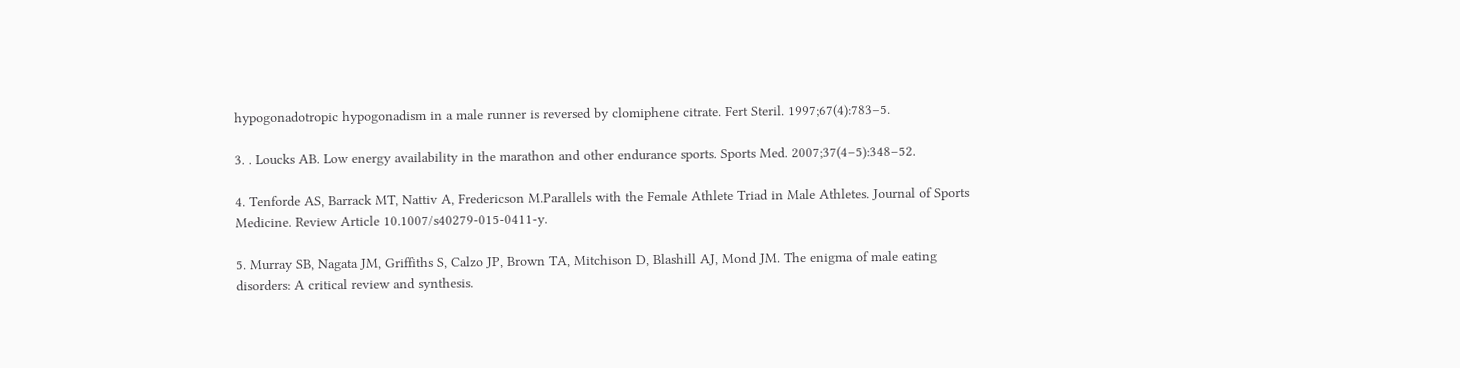hypogonadotropic hypogonadism in a male runner is reversed by clomiphene citrate. Fert Steril. 1997;67(4):783–5.

3. . Loucks AB. Low energy availability in the marathon and other endurance sports. Sports Med. 2007;37(4–5):348–52.

4. Tenforde AS, Barrack MT, Nattiv A, Fredericson M.Parallels with the Female Athlete Triad in Male Athletes. Journal of Sports Medicine. Review Article 10.1007/s40279-015-0411-y.

5. Murray SB, Nagata JM, Griffiths S, Calzo JP, Brown TA, Mitchison D, Blashill AJ, Mond JM. The enigma of male eating disorders: A critical review and synthesis.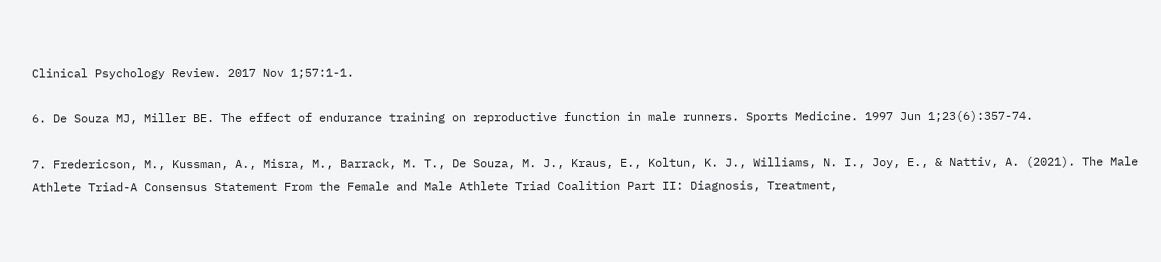Clinical Psychology Review. 2017 Nov 1;57:1-1.

6. De Souza MJ, Miller BE. The effect of endurance training on reproductive function in male runners. Sports Medicine. 1997 Jun 1;23(6):357-74.

7. Fredericson, M., Kussman, A., Misra, M., Barrack, M. T., De Souza, M. J., Kraus, E., Koltun, K. J., Williams, N. I., Joy, E., & Nattiv, A. (2021). The Male Athlete Triad-A Consensus Statement From the Female and Male Athlete Triad Coalition Part II: Diagnosis, Treatment,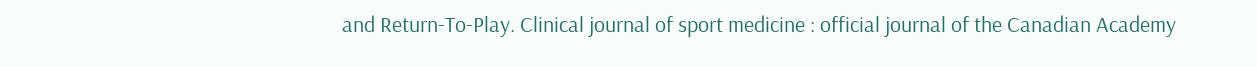and Return-To-Play. Clinical journal of sport medicine : official journal of the Canadian Academy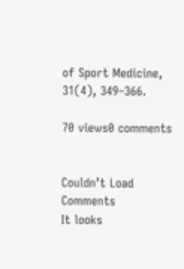of Sport Medicine, 31(4), 349–366.

70 views0 comments


Couldn’t Load Comments
It looks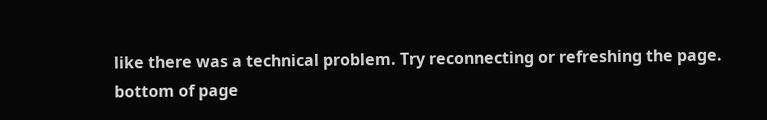like there was a technical problem. Try reconnecting or refreshing the page.
bottom of page